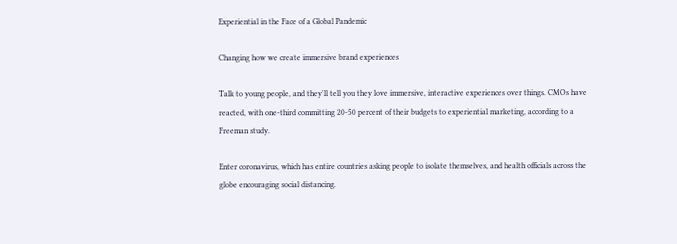Experiential in the Face of a Global Pandemic

Changing how we create immersive brand experiences

Talk to young people, and they'll tell you they love immersive, interactive experiences over things. CMOs have reacted, with one-third committing 20-50 percent of their budgets to experiential marketing, according to a Freeman study.

Enter coronavirus, which has entire countries asking people to isolate themselves, and health officials across the globe encouraging social distancing.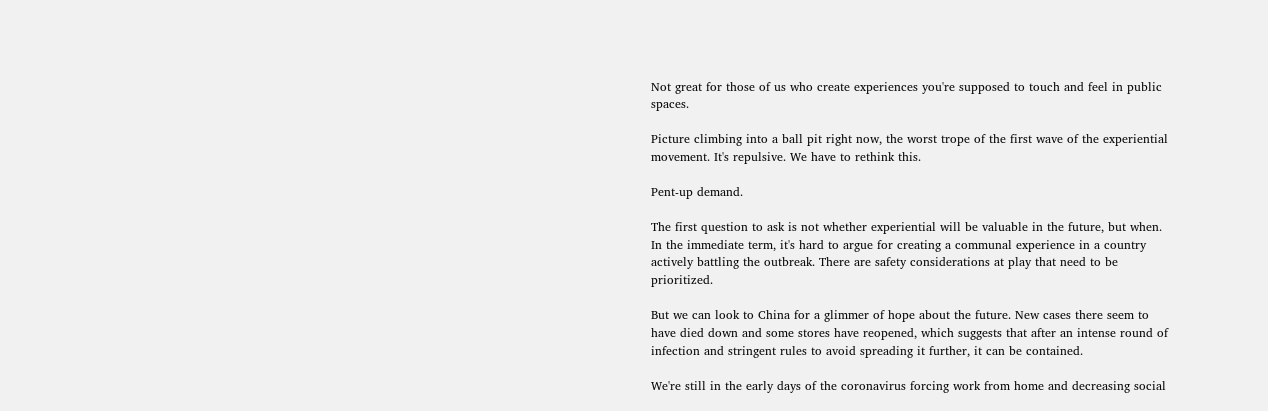Not great for those of us who create experiences you're supposed to touch and feel in public spaces.

Picture climbing into a ball pit right now, the worst trope of the first wave of the experiential movement. It's repulsive. We have to rethink this.

Pent-up demand.

The first question to ask is not whether experiential will be valuable in the future, but when. In the immediate term, it's hard to argue for creating a communal experience in a country actively battling the outbreak. There are safety considerations at play that need to be prioritized.

But we can look to China for a glimmer of hope about the future. New cases there seem to have died down and some stores have reopened, which suggests that after an intense round of infection and stringent rules to avoid spreading it further, it can be contained.

We're still in the early days of the coronavirus forcing work from home and decreasing social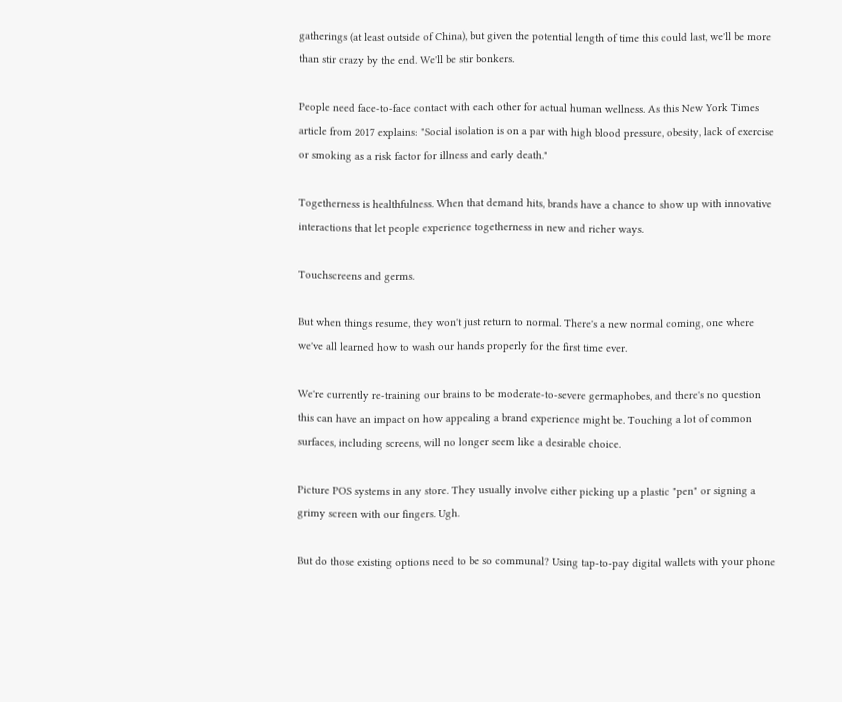gatherings (at least outside of China), but given the potential length of time this could last, we'll be more than stir crazy by the end. We'll be stir bonkers.

People need face-to-face contact with each other for actual human wellness. As this New York Times article from 2017 explains: "Social isolation is on a par with high blood pressure, obesity, lack of exercise or smoking as a risk factor for illness and early death."

Togetherness is healthfulness. When that demand hits, brands have a chance to show up with innovative interactions that let people experience togetherness in new and richer ways.

Touchscreens and germs.

But when things resume, they won't just return to normal. There's a new normal coming, one where we've all learned how to wash our hands properly for the first time ever.

We're currently re-training our brains to be moderate-to-severe germaphobes, and there's no question this can have an impact on how appealing a brand experience might be. Touching a lot of common surfaces, including screens, will no longer seem like a desirable choice.

Picture POS systems in any store. They usually involve either picking up a plastic "pen" or signing a grimy screen with our fingers. Ugh.

But do those existing options need to be so communal? Using tap-to-pay digital wallets with your phone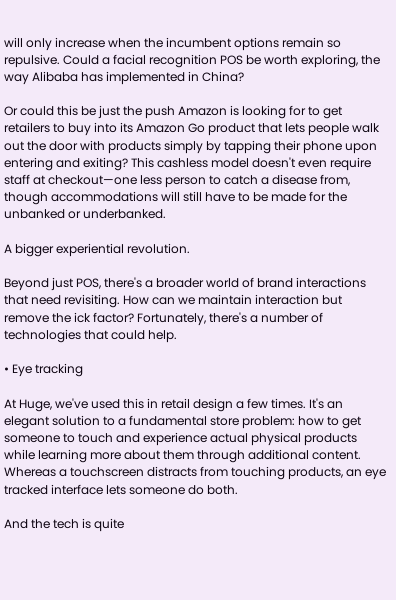will only increase when the incumbent options remain so repulsive. Could a facial recognition POS be worth exploring, the way Alibaba has implemented in China?

Or could this be just the push Amazon is looking for to get retailers to buy into its Amazon Go product that lets people walk out the door with products simply by tapping their phone upon entering and exiting? This cashless model doesn't even require staff at checkout—one less person to catch a disease from, though accommodations will still have to be made for the unbanked or underbanked.

A bigger experiential revolution.

Beyond just POS, there's a broader world of brand interactions that need revisiting. How can we maintain interaction but remove the ick factor? Fortunately, there's a number of technologies that could help.

• Eye tracking

At Huge, we've used this in retail design a few times. It's an elegant solution to a fundamental store problem: how to get someone to touch and experience actual physical products while learning more about them through additional content. Whereas a touchscreen distracts from touching products, an eye tracked interface lets someone do both.

And the tech is quite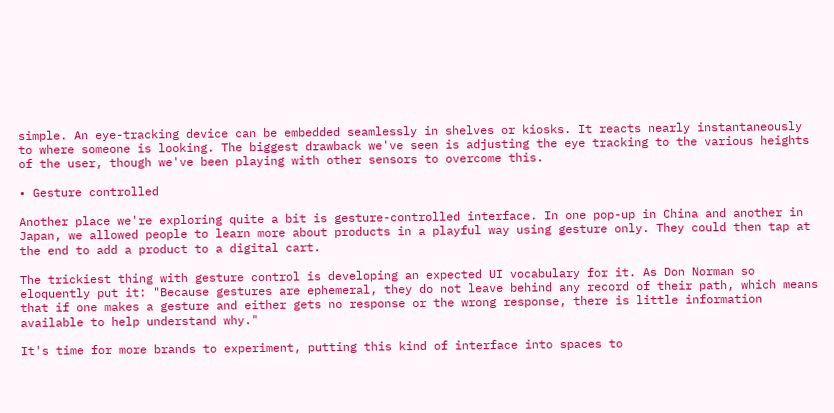simple. An eye-tracking device can be embedded seamlessly in shelves or kiosks. It reacts nearly instantaneously to where someone is looking. The biggest drawback we've seen is adjusting the eye tracking to the various heights of the user, though we've been playing with other sensors to overcome this.

• Gesture controlled

Another place we're exploring quite a bit is gesture-controlled interface. In one pop-up in China and another in Japan, we allowed people to learn more about products in a playful way using gesture only. They could then tap at the end to add a product to a digital cart.

The trickiest thing with gesture control is developing an expected UI vocabulary for it. As Don Norman so eloquently put it: "Because gestures are ephemeral, they do not leave behind any record of their path, which means that if one makes a gesture and either gets no response or the wrong response, there is little information available to help understand why."

It's time for more brands to experiment, putting this kind of interface into spaces to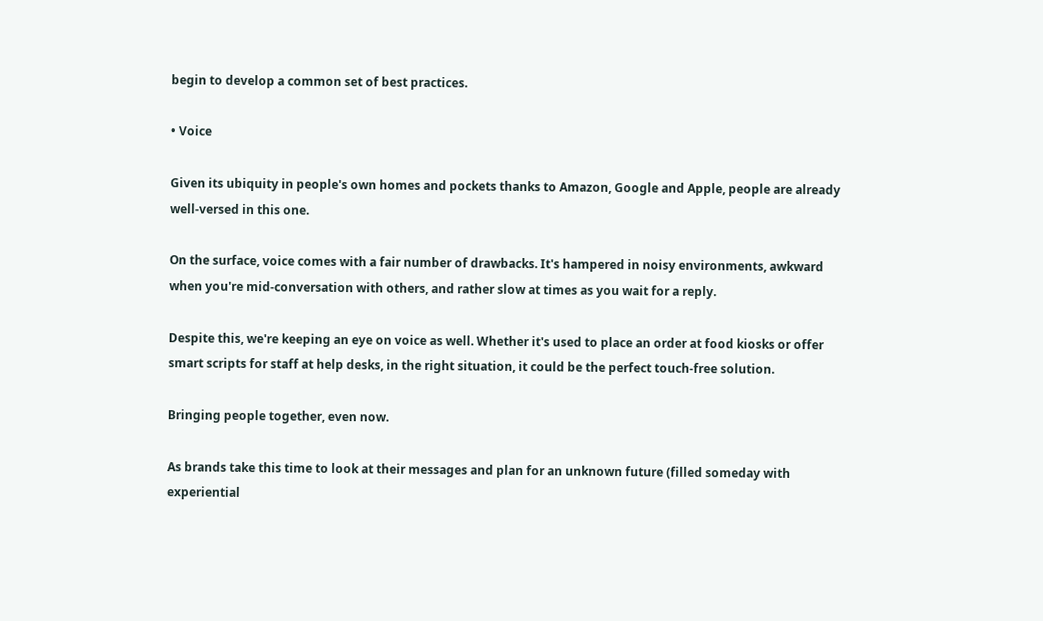begin to develop a common set of best practices.

• Voice

Given its ubiquity in people's own homes and pockets thanks to Amazon, Google and Apple, people are already well-versed in this one.

On the surface, voice comes with a fair number of drawbacks. It's hampered in noisy environments, awkward when you're mid-conversation with others, and rather slow at times as you wait for a reply.

Despite this, we're keeping an eye on voice as well. Whether it's used to place an order at food kiosks or offer smart scripts for staff at help desks, in the right situation, it could be the perfect touch-free solution.

Bringing people together, even now.

As brands take this time to look at their messages and plan for an unknown future (filled someday with experiential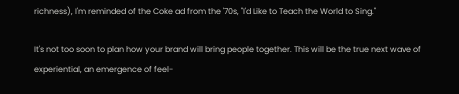richness), I'm reminded of the Coke ad from the '70s, "I'd Like to Teach the World to Sing."

It's not too soon to plan how your brand will bring people together. This will be the true next wave of experiential, an emergence of feel-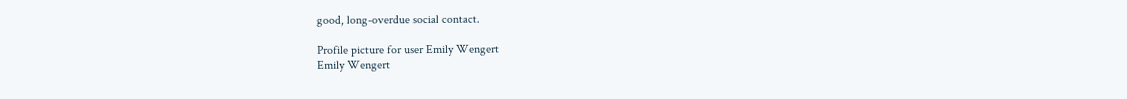good, long-overdue social contact.

Profile picture for user Emily Wengert
Emily Wengert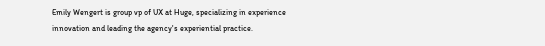Emily Wengert is group vp of UX at Huge, specializing in experience innovation and leading the agency's experiential practice.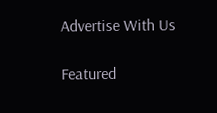Advertise With Us

Featured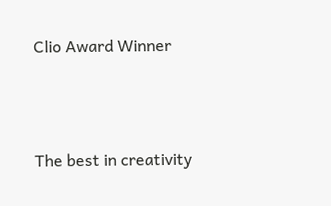Clio Award Winner



The best in creativity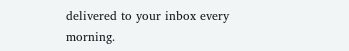delivered to your inbox every morning.